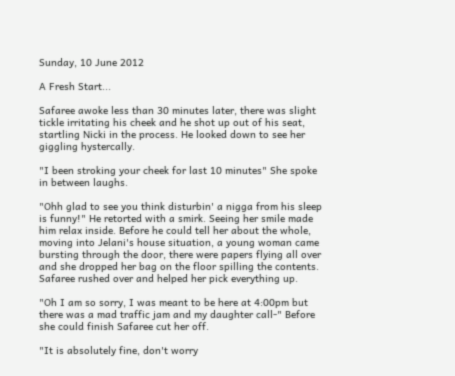Sunday, 10 June 2012

A Fresh Start...

Safaree awoke less than 30 minutes later, there was slight tickle irritating his cheek and he shot up out of his seat, startling Nicki in the process. He looked down to see her giggling hystercally.

"I been stroking your cheek for last 10 minutes" She spoke in between laughs.

"Ohh glad to see you think disturbin' a nigga from his sleep is funny!" He retorted with a smirk. Seeing her smile made him relax inside. Before he could tell her about the whole, moving into Jelani's house situation, a young woman came bursting through the door, there were papers flying all over and she dropped her bag on the floor spilling the contents. Safaree rushed over and helped her pick everything up.

"Oh I am so sorry, I was meant to be here at 4:00pm but there was a mad traffic jam and my daughter call-" Before she could finish Safaree cut her off.

"It is absolutely fine, don't worry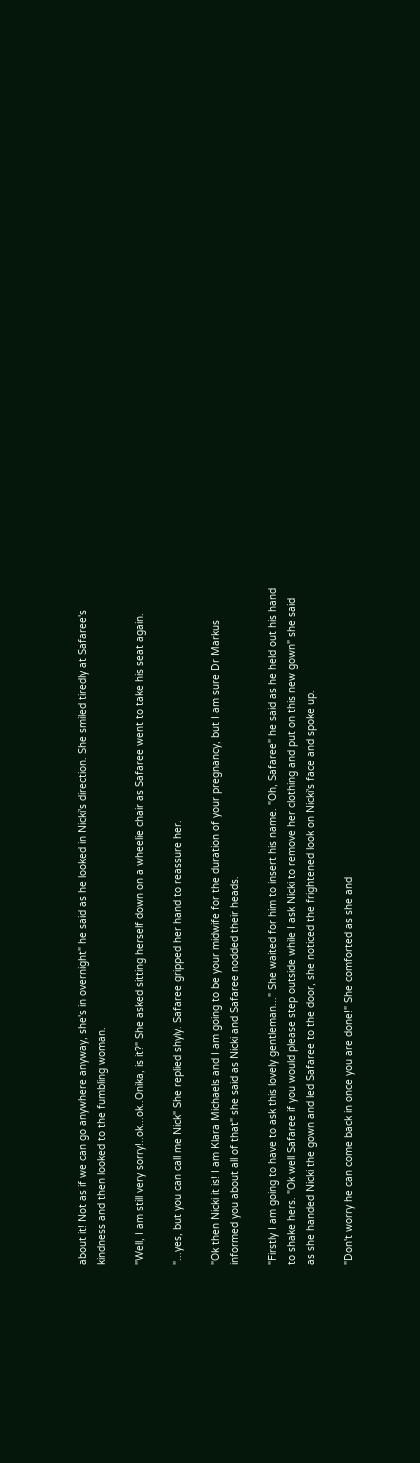about it! Not as if we can go anywhere anyway, she's in overnight" he said as he looked in Nicki's direction. She smiled tiredly at Safaree's kindness and then looked to the fumbling woman.

"Well, I am still very sorry!..ok...ok..Onika, is it?" She asked sitting herself down on a wheelie chair as Safaree went to take his seat again.

"...yes, but you can call me Nick" She replied shyly. Safaree gripped her hand to reassure her.

"Ok then Nicki it is! I am Klara Michaels and I am going to be your midwife for the duration of your pregnancy, but I am sure Dr Markus informed you about all of that" she said as Nicki and Safaree nodded their heads.

"Firstly I am going to have to ask this lovely gentleman..." She waited for him to insert his name. "Oh, Safaree" he said as he held out his hand to shake hers. "Ok well Safaree if you would please step outside while I ask Nicki to remove her clothing and put on this new gown" she said as she handed Nicki the gown and led Safaree to the door, she noticed the frightened look on Nicki's face and spoke up.

"Don't worry he can come back in once you are done!" She comforted as she and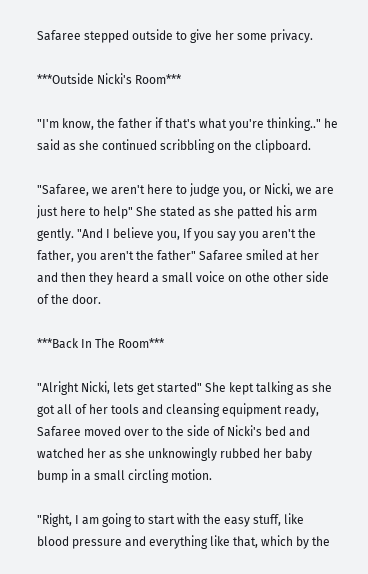Safaree stepped outside to give her some privacy.

***Outside Nicki's Room***

"I'm know, the father if that's what you're thinking.." he said as she continued scribbling on the clipboard.

"Safaree, we aren't here to judge you, or Nicki, we are just here to help" She stated as she patted his arm gently. "And I believe you, If you say you aren't the father, you aren't the father" Safaree smiled at her and then they heard a small voice on othe other side of the door.

***Back In The Room***

"Alright Nicki, lets get started" She kept talking as she got all of her tools and cleansing equipment ready, Safaree moved over to the side of Nicki's bed and watched her as she unknowingly rubbed her baby bump in a small circling motion.

"Right, I am going to start with the easy stuff, like blood pressure and everything like that, which by the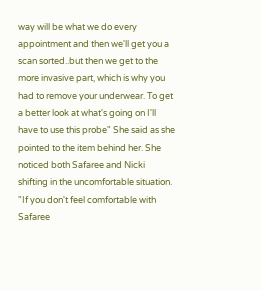way will be what we do every appointment and then we'll get you a scan sorted..but then we get to the more invasive part, which is why you had to remove your underwear. To get a better look at what's going on I'll have to use this probe" She said as she pointed to the item behind her. She noticed both Safaree and Nicki shifting in the uncomfortable situation. "If you don't feel comfortable with Safaree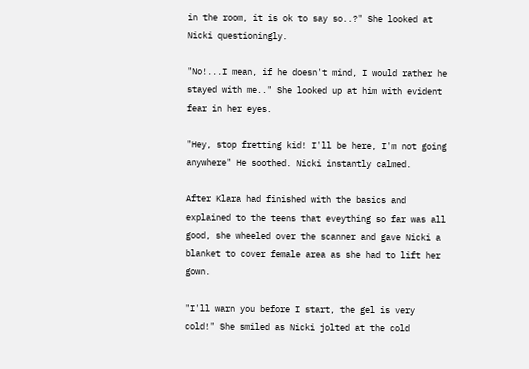in the room, it is ok to say so..?" She looked at Nicki questioningly.

"No!...I mean, if he doesn't mind, I would rather he stayed with me.." She looked up at him with evident fear in her eyes.

"Hey, stop fretting kid! I'll be here, I'm not going anywhere" He soothed. Nicki instantly calmed.

After Klara had finished with the basics and explained to the teens that eveything so far was all good, she wheeled over the scanner and gave Nicki a blanket to cover female area as she had to lift her gown.

"I'll warn you before I start, the gel is very cold!" She smiled as Nicki jolted at the cold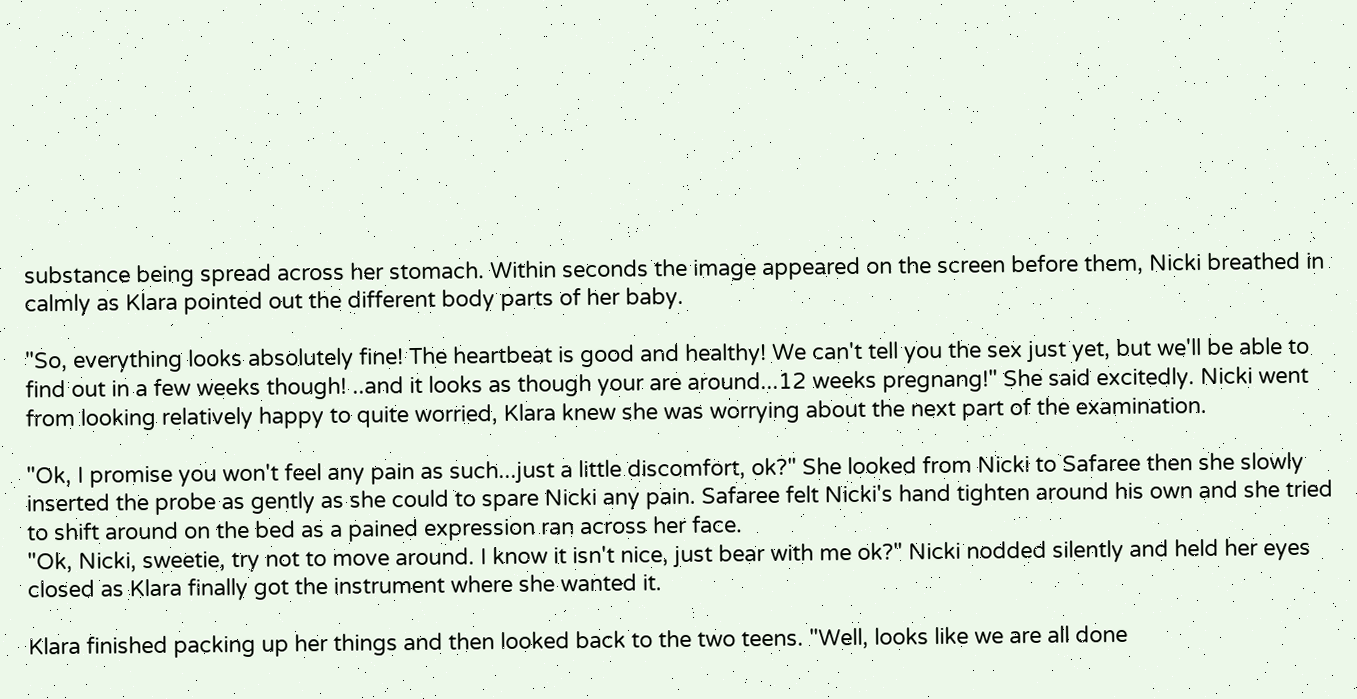substance being spread across her stomach. Within seconds the image appeared on the screen before them, Nicki breathed in calmly as Klara pointed out the different body parts of her baby.

"So, everything looks absolutely fine! The heartbeat is good and healthy! We can't tell you the sex just yet, but we'll be able to find out in a few weeks though! ..and it looks as though your are around...12 weeks pregnang!" She said excitedly. Nicki went from looking relatively happy to quite worried, Klara knew she was worrying about the next part of the examination.

"Ok, I promise you won't feel any pain as such...just a little discomfort, ok?" She looked from Nicki to Safaree then she slowly inserted the probe as gently as she could to spare Nicki any pain. Safaree felt Nicki's hand tighten around his own and she tried to shift around on the bed as a pained expression ran across her face.
"Ok, Nicki, sweetie, try not to move around. I know it isn't nice, just bear with me ok?" Nicki nodded silently and held her eyes closed as Klara finally got the instrument where she wanted it.

Klara finished packing up her things and then looked back to the two teens. "Well, looks like we are all done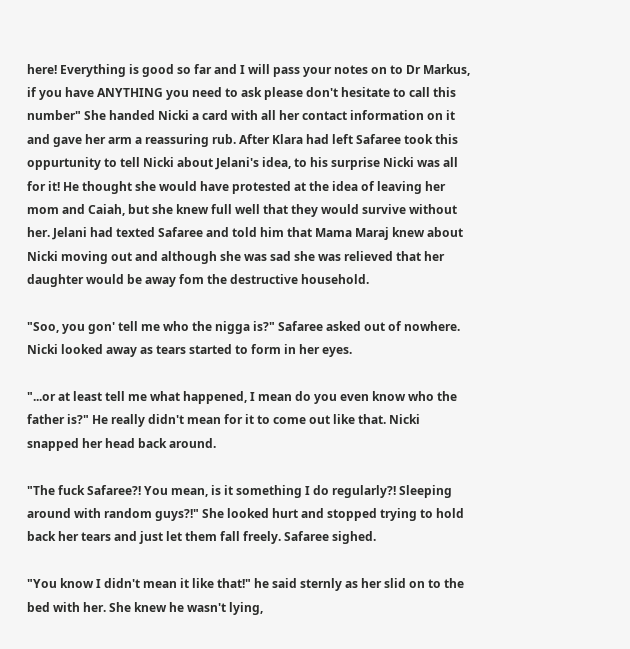here! Everything is good so far and I will pass your notes on to Dr Markus, if you have ANYTHING you need to ask please don't hesitate to call this number" She handed Nicki a card with all her contact information on it and gave her arm a reassuring rub. After Klara had left Safaree took this oppurtunity to tell Nicki about Jelani's idea, to his surprise Nicki was all for it! He thought she would have protested at the idea of leaving her mom and Caiah, but she knew full well that they would survive without her. Jelani had texted Safaree and told him that Mama Maraj knew about Nicki moving out and although she was sad she was relieved that her daughter would be away fom the destructive household.

"Soo, you gon' tell me who the nigga is?" Safaree asked out of nowhere. Nicki looked away as tears started to form in her eyes.

"...or at least tell me what happened, I mean do you even know who the father is?" He really didn't mean for it to come out like that. Nicki snapped her head back around.

"The fuck Safaree?! You mean, is it something I do regularly?! Sleeping around with random guys?!" She looked hurt and stopped trying to hold back her tears and just let them fall freely. Safaree sighed.

"You know I didn't mean it like that!" he said sternly as her slid on to the bed with her. She knew he wasn't lying,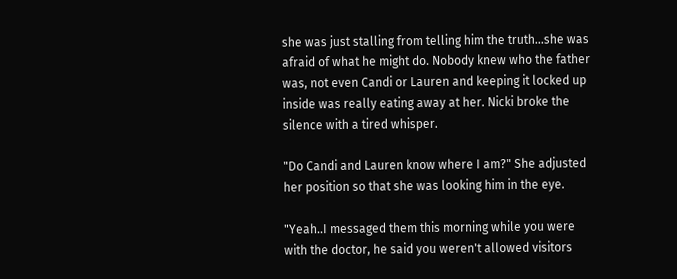she was just stalling from telling him the truth...she was afraid of what he might do. Nobody knew who the father was, not even Candi or Lauren and keeping it locked up inside was really eating away at her. Nicki broke the silence with a tired whisper.

"Do Candi and Lauren know where I am?" She adjusted her position so that she was looking him in the eye.

"Yeah..I messaged them this morning while you were with the doctor, he said you weren't allowed visitors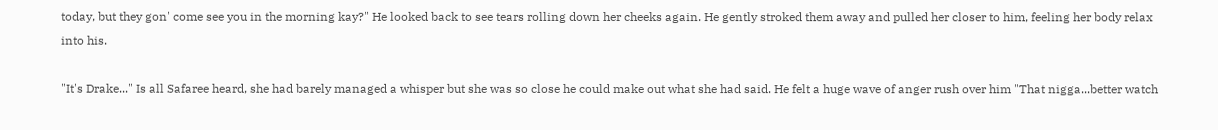today, but they gon' come see you in the morning kay?" He looked back to see tears rolling down her cheeks again. He gently stroked them away and pulled her closer to him, feeling her body relax into his.

"It's Drake..." Is all Safaree heard, she had barely managed a whisper but she was so close he could make out what she had said. He felt a huge wave of anger rush over him "That nigga...better watch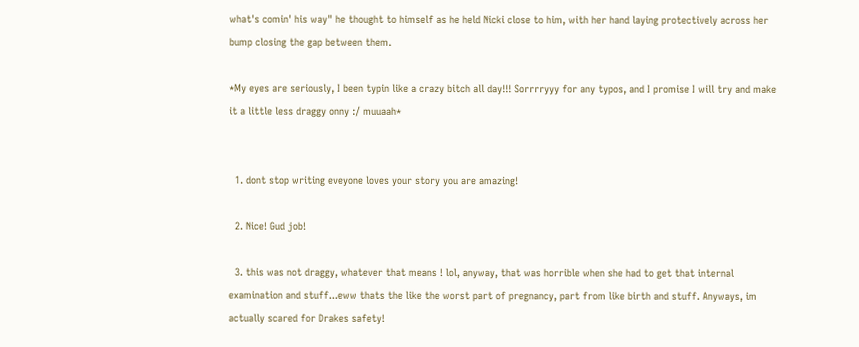what's comin' his way" he thought to himself as he held Nicki close to him, with her hand laying protectively across her bump closing the gap between them.

*My eyes are seriously, I been typin like a crazy bitch all day!!! Sorrrryyy for any typos, and I promise I will try and make it a little less draggy onny :/ muuaah*


  1. dont stop writing eveyone loves your story you are amazing!

  2. Nice! Gud job!

  3. this was not draggy, whatever that means ! lol, anyway, that was horrible when she had to get that internal examination and stuff...eww thats the like the worst part of pregnancy, part from like birth and stuff. Anyways, im actually scared for Drakes safety!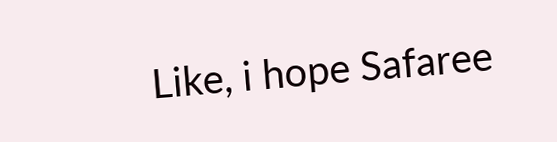Like, i hope Safaree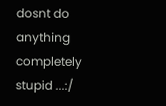dosnt do anything completely stupid ...:/